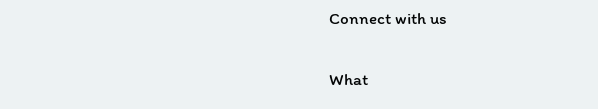Connect with us

What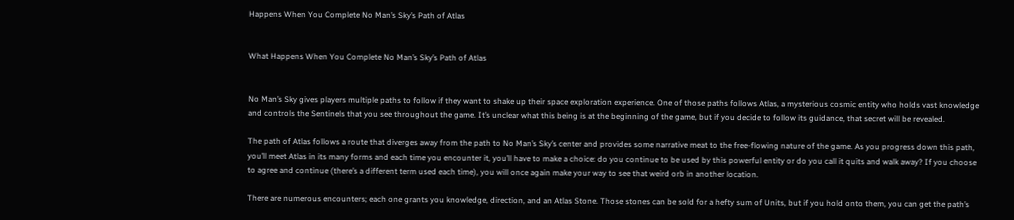Happens When You Complete No Man’s Sky’s Path of Atlas


What Happens When You Complete No Man’s Sky’s Path of Atlas


No Man’s Sky gives players multiple paths to follow if they want to shake up their space exploration experience. One of those paths follows Atlas, a mysterious cosmic entity who holds vast knowledge and controls the Sentinels that you see throughout the game. It’s unclear what this being is at the beginning of the game, but if you decide to follow its guidance, that secret will be revealed.

The path of Atlas follows a route that diverges away from the path to No Man’s Sky’s center and provides some narrative meat to the free-flowing nature of the game. As you progress down this path, you’ll meet Atlas in its many forms and each time you encounter it, you’ll have to make a choice: do you continue to be used by this powerful entity or do you call it quits and walk away? If you choose to agree and continue (there’s a different term used each time), you will once again make your way to see that weird orb in another location.

There are numerous encounters; each one grants you knowledge, direction, and an Atlas Stone. Those stones can be sold for a hefty sum of Units, but if you hold onto them, you can get the path’s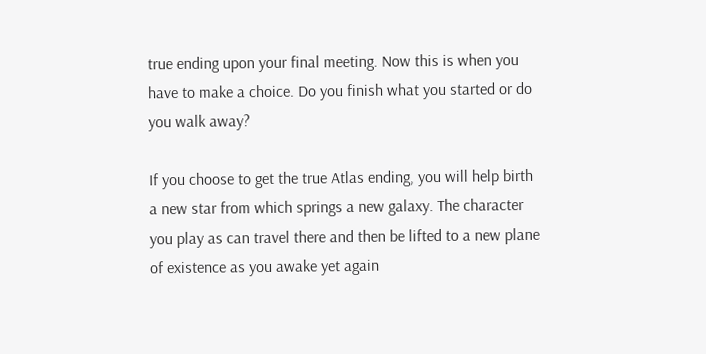true ending upon your final meeting. Now this is when you have to make a choice. Do you finish what you started or do you walk away?

If you choose to get the true Atlas ending, you will help birth a new star from which springs a new galaxy. The character you play as can travel there and then be lifted to a new plane of existence as you awake yet again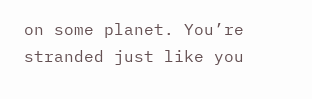on some planet. You’re stranded just like you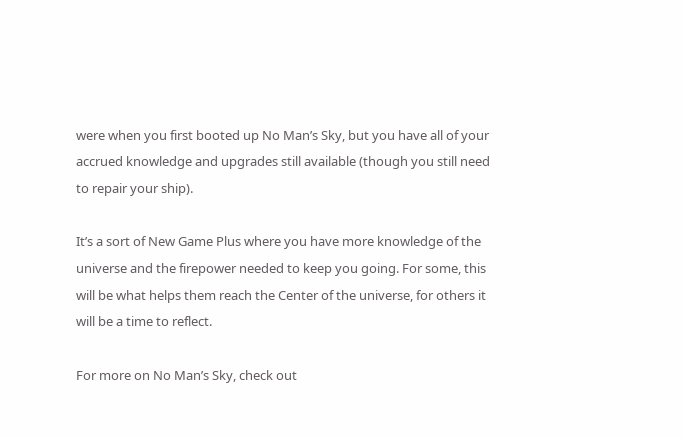were when you first booted up No Man’s Sky, but you have all of your accrued knowledge and upgrades still available (though you still need to repair your ship).

It’s a sort of New Game Plus where you have more knowledge of the universe and the firepower needed to keep you going. For some, this will be what helps them reach the Center of the universe, for others it will be a time to reflect.

For more on No Man’s Sky, check out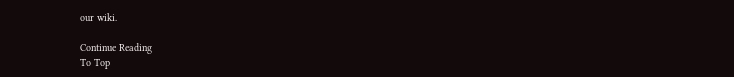our wiki.

Continue Reading
To Top